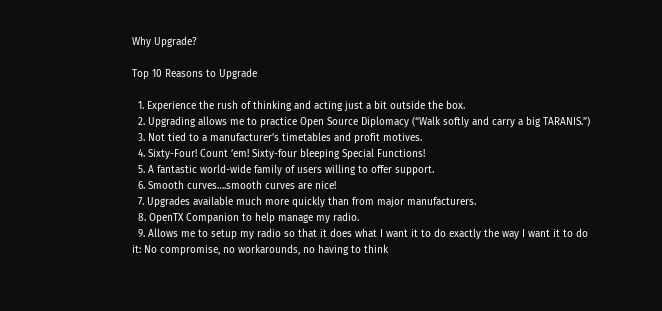Why Upgrade?

Top 10 Reasons to Upgrade

  1. Experience the rush of thinking and acting just a bit outside the box.
  2. Upgrading allows me to practice Open Source Diplomacy (“Walk softly and carry a big TARANIS.”)
  3. Not tied to a manufacturer’s timetables and profit motives.
  4. Sixty-Four! Count ’em! Sixty-four bleeping Special Functions!
  5. A fantastic world-wide family of users willing to offer support.
  6. Smooth curves….smooth curves are nice!
  7. Upgrades available much more quickly than from major manufacturers.
  8. OpenTX Companion to help manage my radio.
  9. Allows me to setup my radio so that it does what I want it to do exactly the way I want it to do it: No compromise, no workarounds, no having to think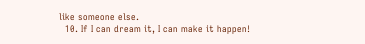like someone else.
  10. If I can dream it, I can make it happen!